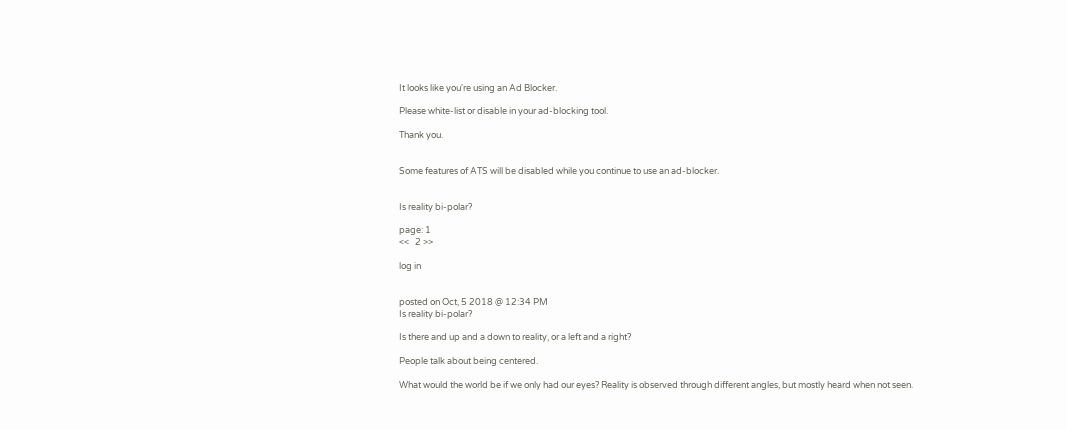It looks like you're using an Ad Blocker.

Please white-list or disable in your ad-blocking tool.

Thank you.


Some features of ATS will be disabled while you continue to use an ad-blocker.


Is reality bi-polar?

page: 1
<<   2 >>

log in


posted on Oct, 5 2018 @ 12:34 PM
Is reality bi-polar?

Is there and up and a down to reality, or a left and a right?

People talk about being centered.

What would the world be if we only had our eyes? Reality is observed through different angles, but mostly heard when not seen.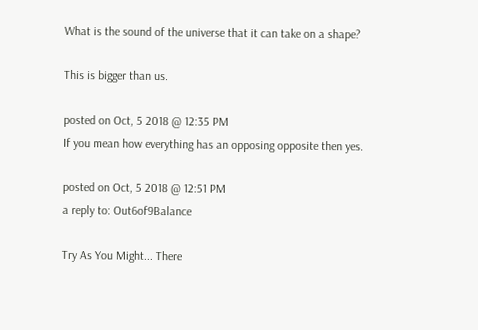What is the sound of the universe that it can take on a shape?

This is bigger than us.

posted on Oct, 5 2018 @ 12:35 PM
If you mean how everything has an opposing opposite then yes.

posted on Oct, 5 2018 @ 12:51 PM
a reply to: Out6of9Balance

Try As You Might... There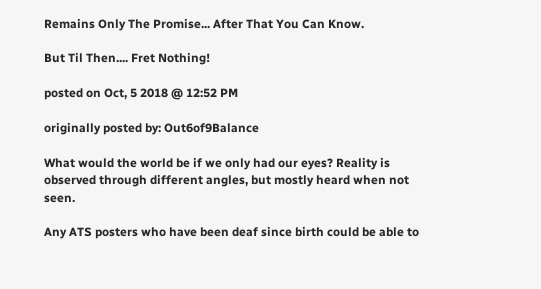Remains Only The Promise... After That You Can Know.

But Til Then.... Fret Nothing!

posted on Oct, 5 2018 @ 12:52 PM

originally posted by: Out6of9Balance

What would the world be if we only had our eyes? Reality is observed through different angles, but mostly heard when not seen.

Any ATS posters who have been deaf since birth could be able to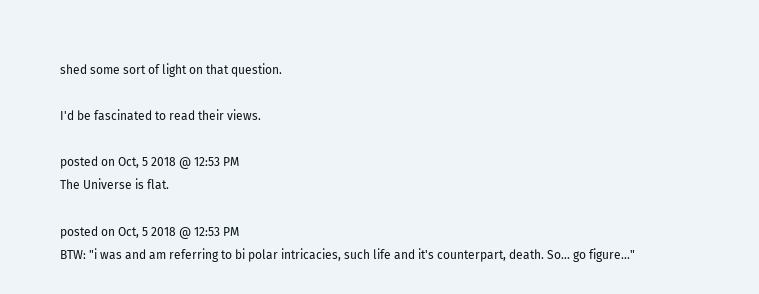shed some sort of light on that question.

I'd be fascinated to read their views.

posted on Oct, 5 2018 @ 12:53 PM
The Universe is flat.

posted on Oct, 5 2018 @ 12:53 PM
BTW: "i was and am referring to bi polar intricacies, such life and it's counterpart, death. So... go figure..."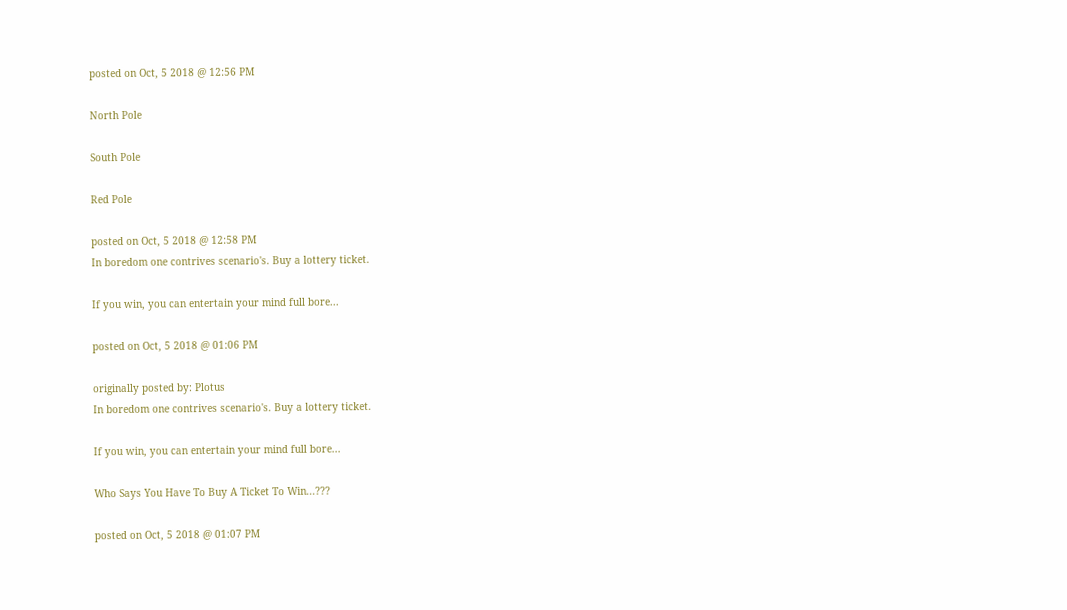posted on Oct, 5 2018 @ 12:56 PM

North Pole

South Pole

Red Pole

posted on Oct, 5 2018 @ 12:58 PM
In boredom one contrives scenario's. Buy a lottery ticket.

If you win, you can entertain your mind full bore...

posted on Oct, 5 2018 @ 01:06 PM

originally posted by: Plotus
In boredom one contrives scenario's. Buy a lottery ticket.

If you win, you can entertain your mind full bore...

Who Says You Have To Buy A Ticket To Win...???

posted on Oct, 5 2018 @ 01:07 PM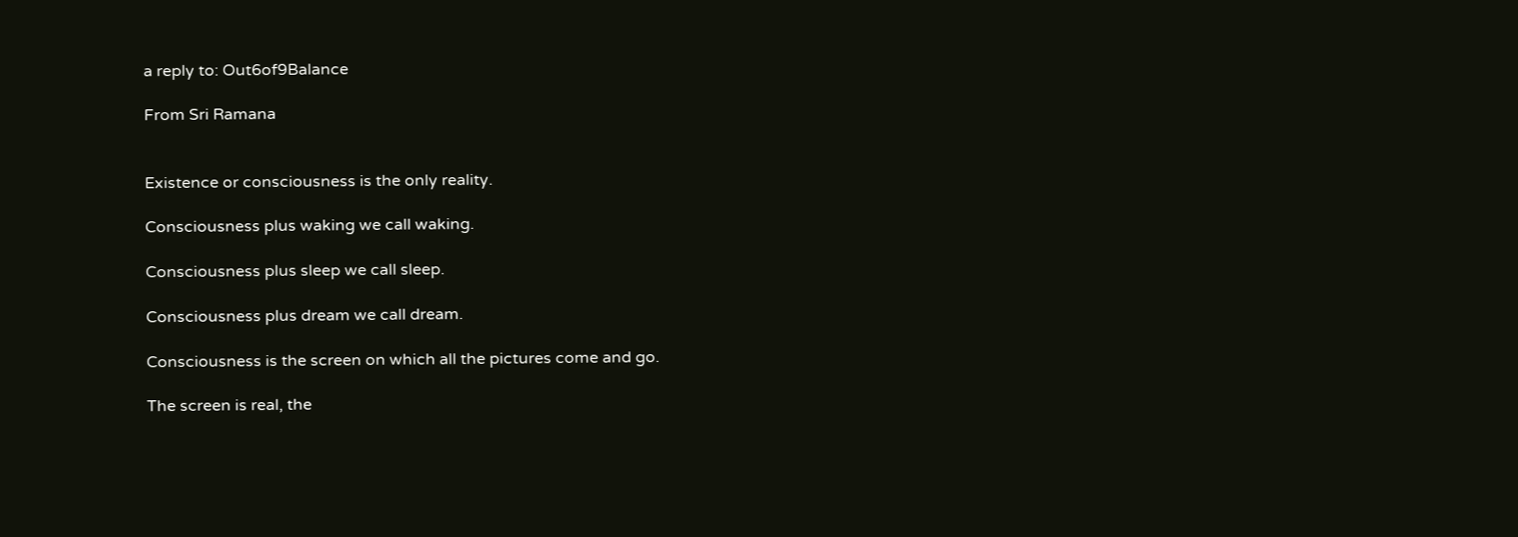a reply to: Out6of9Balance

From Sri Ramana


Existence or consciousness is the only reality.

Consciousness plus waking we call waking.

Consciousness plus sleep we call sleep.

Consciousness plus dream we call dream.

Consciousness is the screen on which all the pictures come and go.

The screen is real, the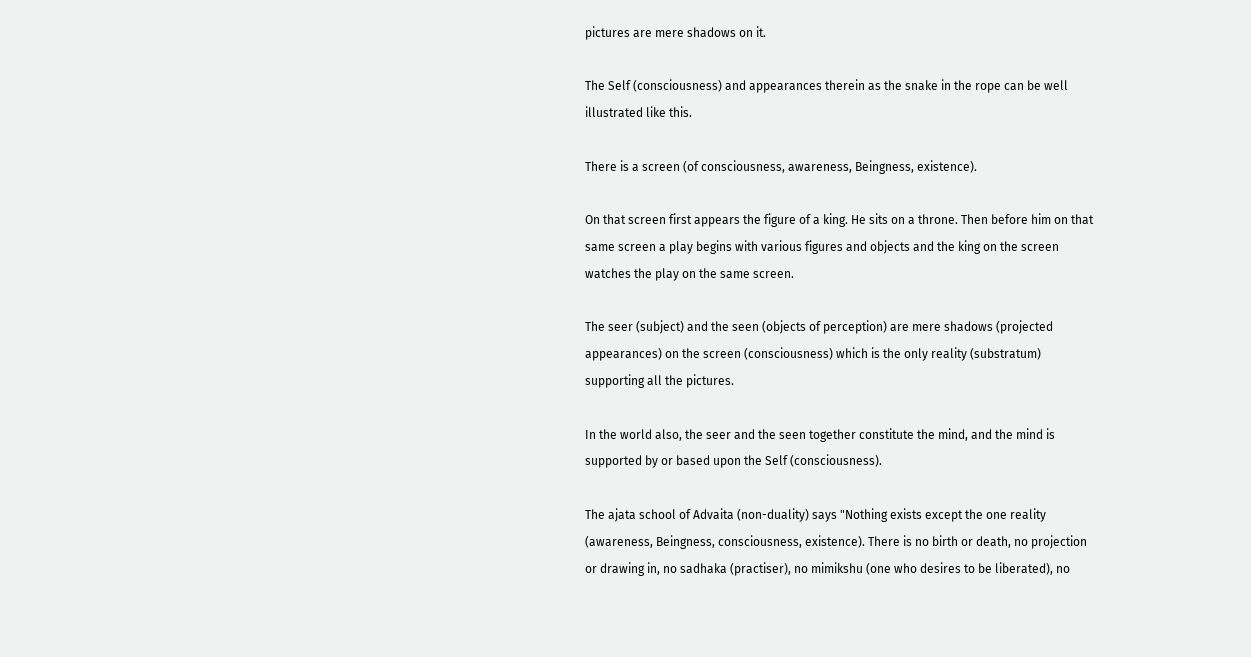pictures are mere shadows on it.

The Self (consciousness) and appearances therein as the snake in the rope can be well illustrated like this.

There is a screen (of consciousness, awareness, Beingness, existence).

On that screen first appears the figure of a king. He sits on a throne. Then before him on that same screen a play begins with various figures and objects and the king on the screen watches the play on the same screen.

The seer (subject) and the seen (objects of perception) are mere shadows (projected appearances) on the screen (consciousness) which is the only reality (substratum) supporting all the pictures.

In the world also, the seer and the seen together constitute the mind, and the mind is supported by or based upon the Self (consciousness).

The ajata school of Advaita (non-duality) says "Nothing exists except the one reality (awareness, Beingness, consciousness, existence). There is no birth or death, no projection or drawing in, no sadhaka (practiser), no mimikshu (one who desires to be liberated), no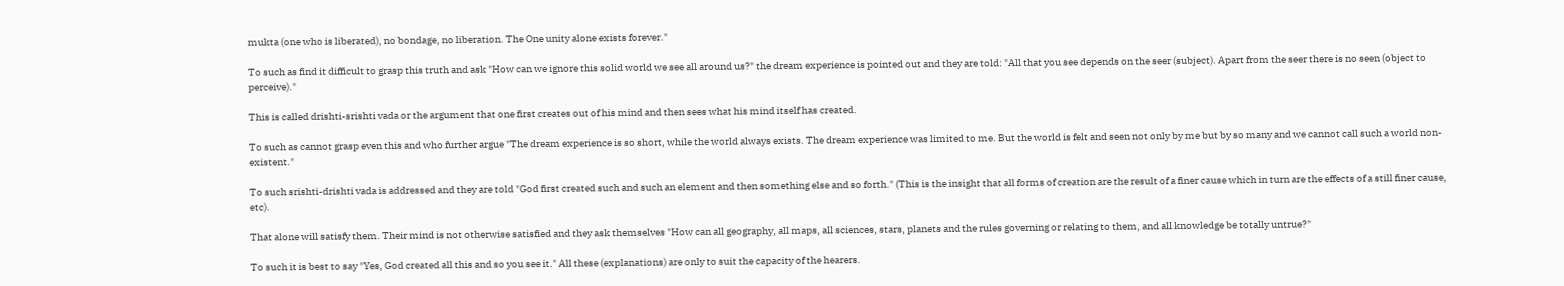mukta (one who is liberated), no bondage, no liberation. The One unity alone exists forever."

To such as find it difficult to grasp this truth and ask "How can we ignore this solid world we see all around us?" the dream experience is pointed out and they are told: "All that you see depends on the seer (subject). Apart from the seer there is no seen (object to perceive)."

This is called drishti-srishti vada or the argument that one first creates out of his mind and then sees what his mind itself has created.

To such as cannot grasp even this and who further argue "The dream experience is so short, while the world always exists. The dream experience was limited to me. But the world is felt and seen not only by me but by so many and we cannot call such a world non-existent."

To such srishti-drishti vada is addressed and they are told "God first created such and such an element and then something else and so forth." (This is the insight that all forms of creation are the result of a finer cause which in turn are the effects of a still finer cause, etc).

That alone will satisfy them. Their mind is not otherwise satisfied and they ask themselves "How can all geography, all maps, all sciences, stars, planets and the rules governing or relating to them, and all knowledge be totally untrue?"

To such it is best to say "Yes, God created all this and so you see it." All these (explanations) are only to suit the capacity of the hearers.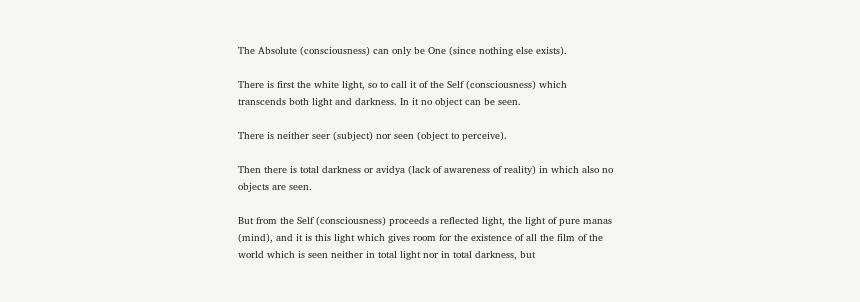The Absolute (consciousness) can only be One (since nothing else exists).

There is first the white light, so to call it of the Self (consciousness) which transcends both light and darkness. In it no object can be seen.

There is neither seer (subject) nor seen (object to perceive).

Then there is total darkness or avidya (lack of awareness of reality) in which also no objects are seen.

But from the Self (consciousness) proceeds a reflected light, the light of pure manas (mind), and it is this light which gives room for the existence of all the film of the world which is seen neither in total light nor in total darkness, but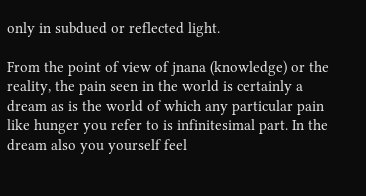only in subdued or reflected light.

From the point of view of jnana (knowledge) or the reality, the pain seen in the world is certainly a dream as is the world of which any particular pain like hunger you refer to is infinitesimal part. In the dream also you yourself feel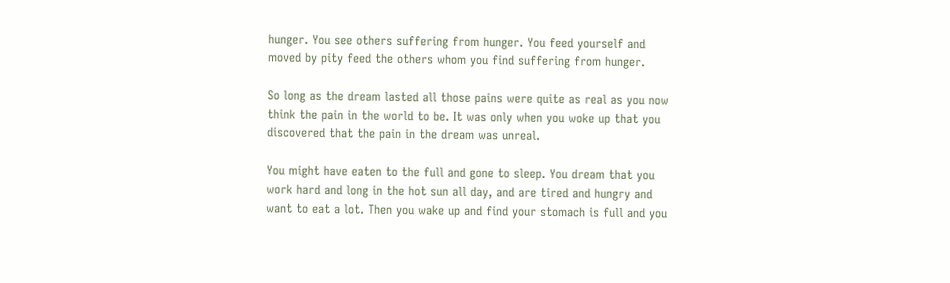hunger. You see others suffering from hunger. You feed yourself and moved by pity feed the others whom you find suffering from hunger.

So long as the dream lasted all those pains were quite as real as you now think the pain in the world to be. It was only when you woke up that you discovered that the pain in the dream was unreal.

You might have eaten to the full and gone to sleep. You dream that you work hard and long in the hot sun all day, and are tired and hungry and want to eat a lot. Then you wake up and find your stomach is full and you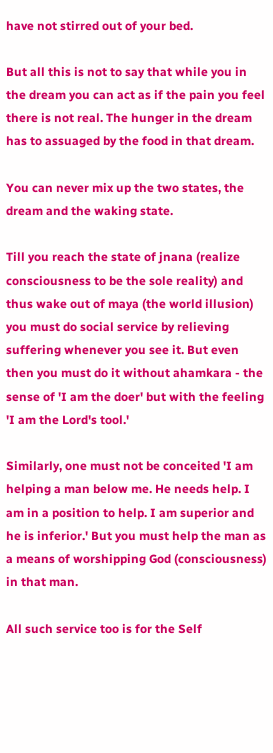have not stirred out of your bed.

But all this is not to say that while you in the dream you can act as if the pain you feel there is not real. The hunger in the dream has to assuaged by the food in that dream.

You can never mix up the two states, the dream and the waking state.

Till you reach the state of jnana (realize consciousness to be the sole reality) and thus wake out of maya (the world illusion) you must do social service by relieving suffering whenever you see it. But even then you must do it without ahamkara - the sense of 'I am the doer' but with the feeling 'I am the Lord's tool.'

Similarly, one must not be conceited 'I am helping a man below me. He needs help. I am in a position to help. I am superior and he is inferior.' But you must help the man as a means of worshipping God (consciousness) in that man.

All such service too is for the Self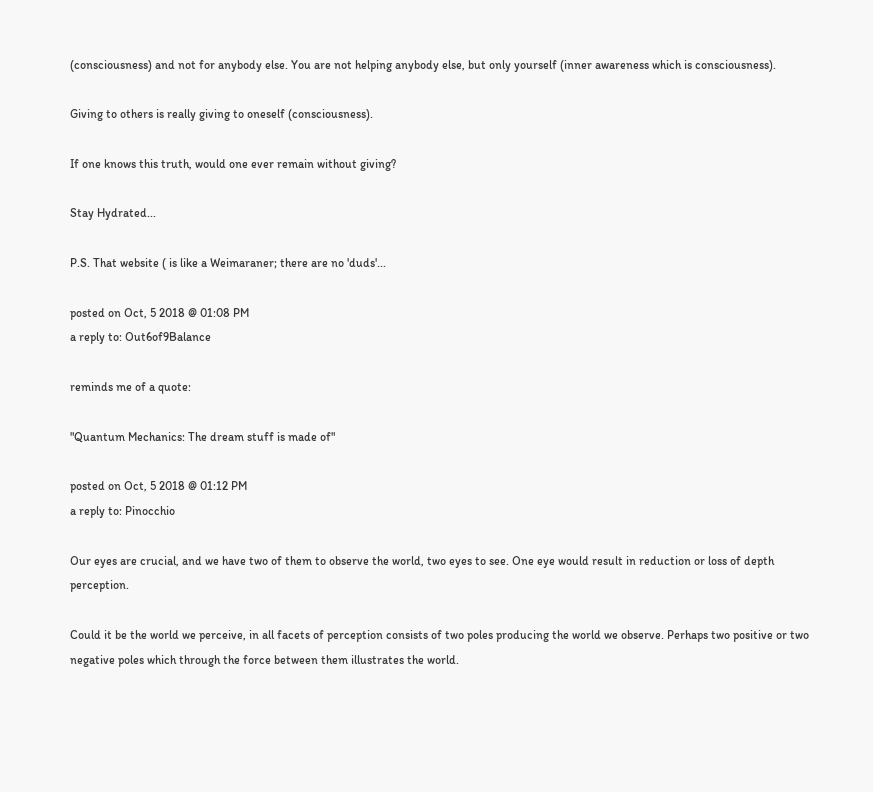(consciousness) and not for anybody else. You are not helping anybody else, but only yourself (inner awareness which is consciousness).

Giving to others is really giving to oneself (consciousness).

If one knows this truth, would one ever remain without giving?

Stay Hydrated...

P.S. That website ( is like a Weimaraner; there are no 'duds'...

posted on Oct, 5 2018 @ 01:08 PM
a reply to: Out6of9Balance

reminds me of a quote:

"Quantum Mechanics: The dream stuff is made of"

posted on Oct, 5 2018 @ 01:12 PM
a reply to: Pinocchio

Our eyes are crucial, and we have two of them to observe the world, two eyes to see. One eye would result in reduction or loss of depth perception.

Could it be the world we perceive, in all facets of perception consists of two poles producing the world we observe. Perhaps two positive or two negative poles which through the force between them illustrates the world.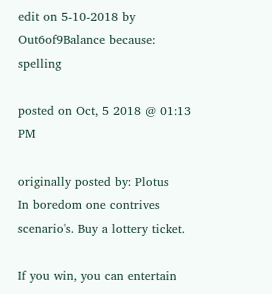edit on 5-10-2018 by Out6of9Balance because: spelling

posted on Oct, 5 2018 @ 01:13 PM

originally posted by: Plotus
In boredom one contrives scenario's. Buy a lottery ticket.

If you win, you can entertain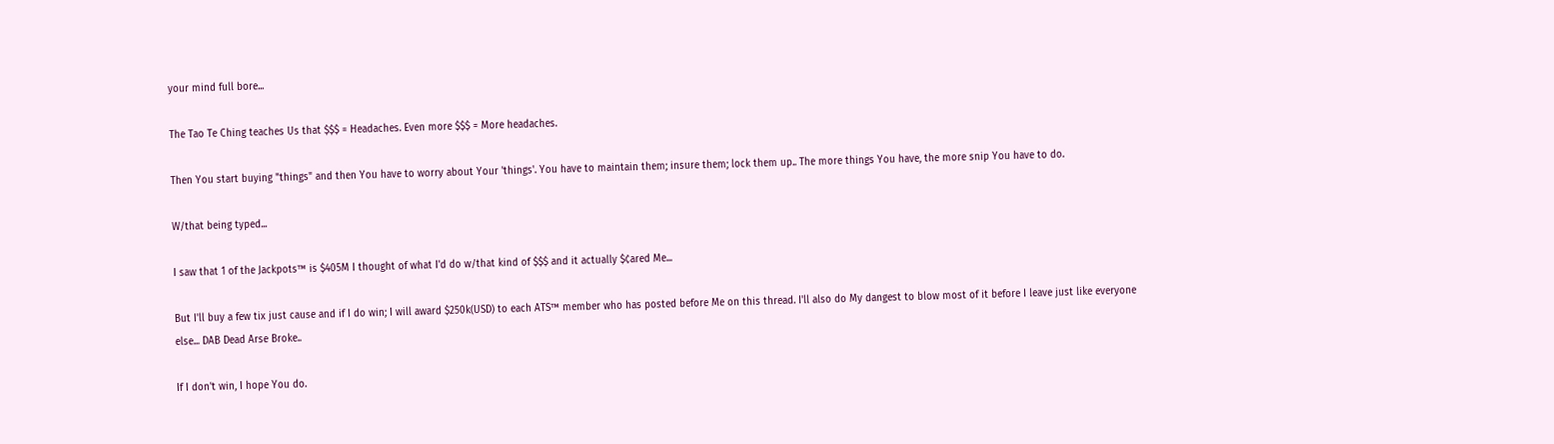your mind full bore...

The Tao Te Ching teaches Us that $$$ = Headaches. Even more $$$ = More headaches.

Then You start buying "things" and then You have to worry about Your 'things'. You have to maintain them; insure them; lock them up.. The more things You have, the more snip You have to do.

W/that being typed...

I saw that 1 of the Jackpots™ is $405M I thought of what I'd do w/that kind of $$$ and it actually $¢ared Me...

But I'll buy a few tix just cause and if I do win; I will award $250k(USD) to each ATS™ member who has posted before Me on this thread. I'll also do My dangest to blow most of it before I leave just like everyone else... DAB Dead Arse Broke..

If I don't win, I hope You do.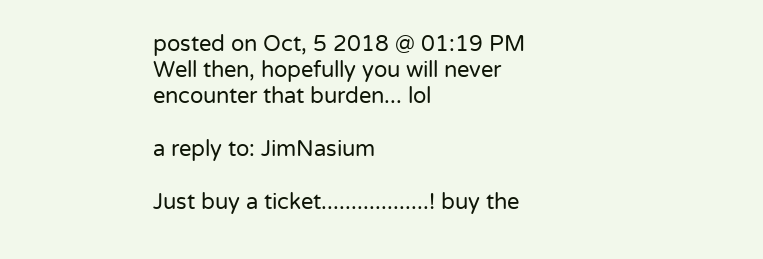posted on Oct, 5 2018 @ 01:19 PM
Well then, hopefully you will never encounter that burden... lol

a reply to: JimNasium

Just buy a ticket..................! buy the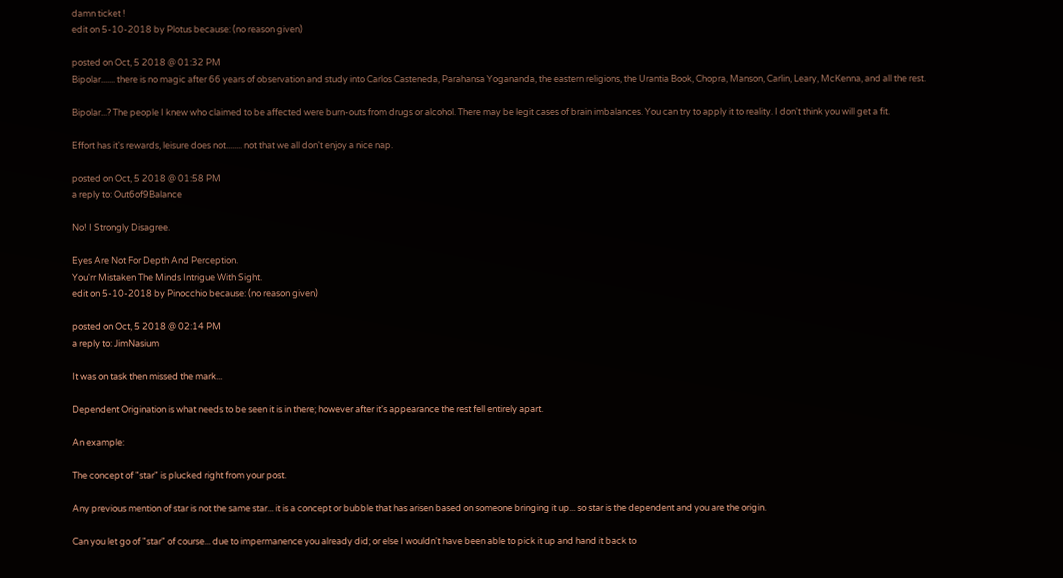damn ticket !
edit on 5-10-2018 by Plotus because: (no reason given)

posted on Oct, 5 2018 @ 01:32 PM
Bipolar....... there is no magic after 66 years of observation and study into Carlos Casteneda, Parahansa Yogananda, the eastern religions, the Urantia Book, Chopra, Manson, Carlin, Leary, McKenna, and all the rest.

Bipolar...? The people I knew who claimed to be affected were burn-outs from drugs or alcohol. There may be legit cases of brain imbalances. You can try to apply it to reality. I don't think you will get a fit.

Effort has it's rewards, leisure does not........ not that we all don't enjoy a nice nap.

posted on Oct, 5 2018 @ 01:58 PM
a reply to: Out6of9Balance

No! I Strongly Disagree.

Eyes Are Not For Depth And Perception.
You'rr Mistaken The Minds Intrigue With Sight.
edit on 5-10-2018 by Pinocchio because: (no reason given)

posted on Oct, 5 2018 @ 02:14 PM
a reply to: JimNasium

It was on task then missed the mark...

Dependent Origination is what needs to be seen it is in there; however after it's appearance the rest fell entirely apart.

An example:

The concept of "star" is plucked right from your post.

Any previous mention of star is not the same star... it is a concept or bubble that has arisen based on someone bringing it up... so star is the dependent and you are the origin.

Can you let go of "star" of course... due to impermanence you already did; or else I wouldn't have been able to pick it up and hand it back to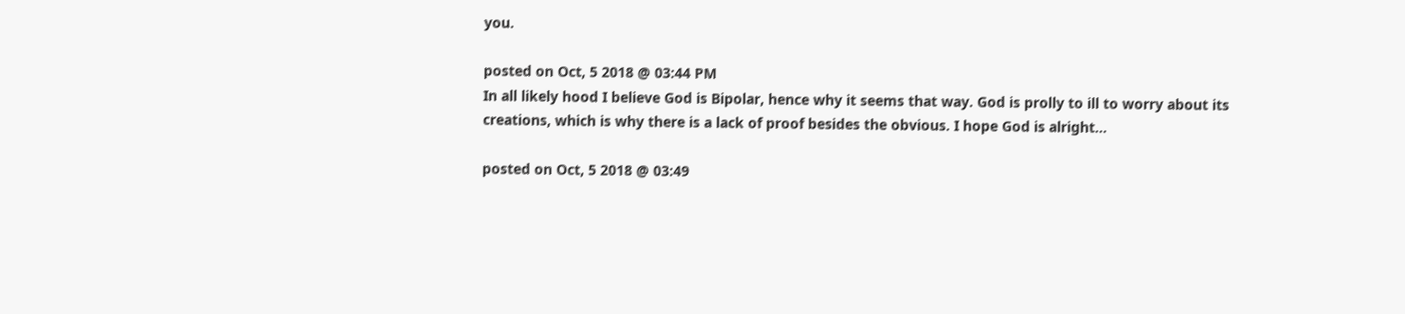you.

posted on Oct, 5 2018 @ 03:44 PM
In all likely hood I believe God is Bipolar, hence why it seems that way. God is prolly to ill to worry about its creations, which is why there is a lack of proof besides the obvious. I hope God is alright...

posted on Oct, 5 2018 @ 03:49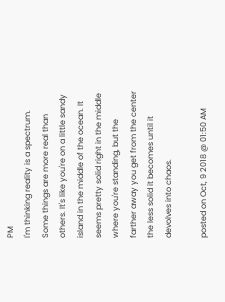PM
I'm thinking reality is a spectrum. Some things are more real than others. It's like you're on a little sandy island in the middle of the ocean. It seems pretty solid right in the middle where you're standing, but the farther away you get from the center the less solid it becomes until it devolves into chaos.

posted on Oct, 9 2018 @ 01:50 AM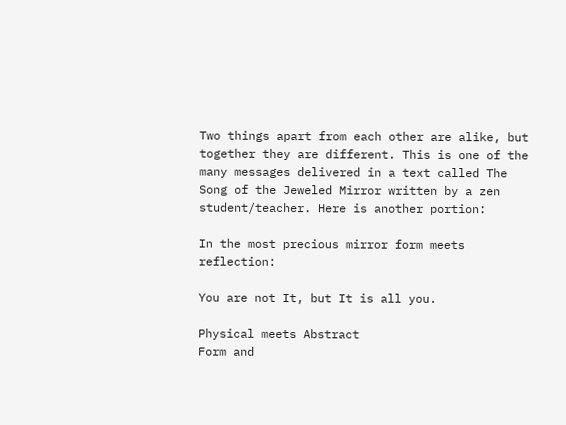Two things apart from each other are alike, but together they are different. This is one of the many messages delivered in a text called The Song of the Jeweled Mirror written by a zen student/teacher. Here is another portion:

In the most precious mirror form meets reflection:

You are not It, but It is all you.

Physical meets Abstract
Form and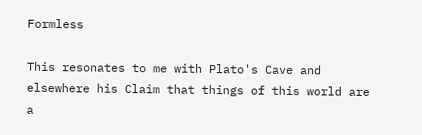Formless

This resonates to me with Plato's Cave and elsewhere his Claim that things of this world are a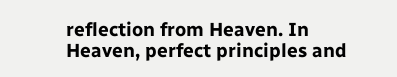reflection from Heaven. In Heaven, perfect principles and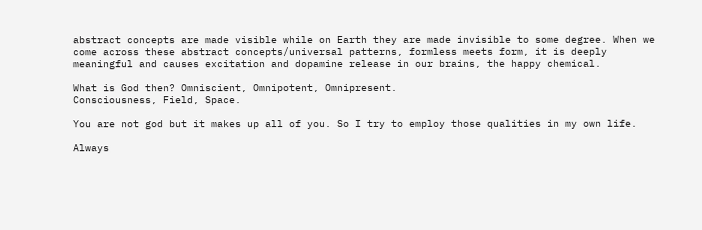abstract concepts are made visible while on Earth they are made invisible to some degree. When we come across these abstract concepts/universal patterns, formless meets form, it is deeply meaningful and causes excitation and dopamine release in our brains, the happy chemical.

What is God then? Omniscient, Omnipotent, Omnipresent.
Consciousness, Field, Space.

You are not god but it makes up all of you. So I try to employ those qualities in my own life.

Always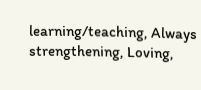learning/teaching, Always strengthening, Loving,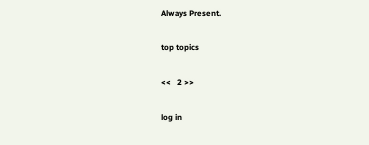Always Present.

top topics

<<   2 >>

log in